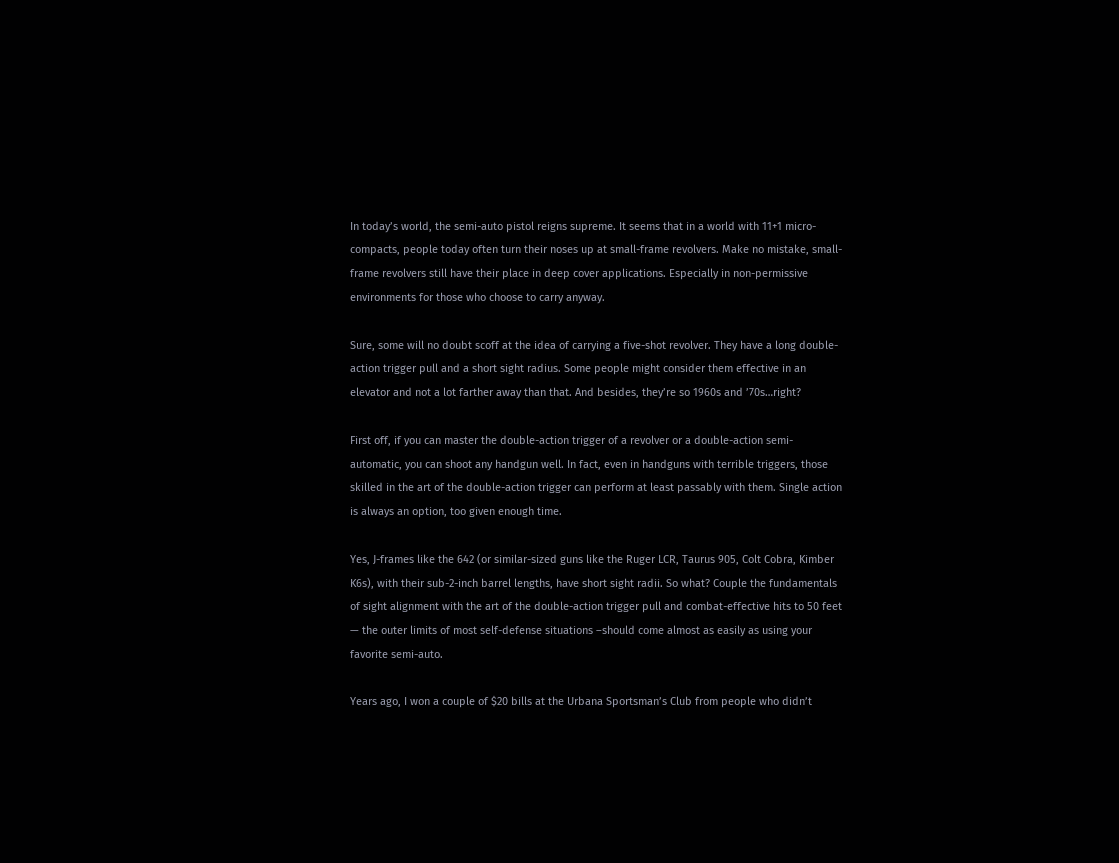In today’s world, the semi-auto pistol reigns supreme. It seems that in a world with 11+1 micro-compacts, people today often turn their noses up at small-frame revolvers. Make no mistake, small-frame revolvers still have their place in deep cover applications. Especially in non-permissive environments for those who choose to carry anyway.

Sure, some will no doubt scoff at the idea of carrying a five-shot revolver. They have a long double-action trigger pull and a short sight radius. Some people might consider them effective in an elevator and not a lot farther away than that. And besides, they’re so 1960s and ’70s…right?

First off, if you can master the double-action trigger of a revolver or a double-action semi-automatic, you can shoot any handgun well. In fact, even in handguns with terrible triggers, those skilled in the art of the double-action trigger can perform at least passably with them. Single action is always an option, too given enough time.

Yes, J-frames like the 642 (or similar-sized guns like the Ruger LCR, Taurus 905, Colt Cobra, Kimber K6s), with their sub-2-inch barrel lengths, have short sight radii. So what? Couple the fundamentals of sight alignment with the art of the double-action trigger pull and combat-effective hits to 50 feet — the outer limits of most self-defense situations –should come almost as easily as using your favorite semi-auto.

Years ago, I won a couple of $20 bills at the Urbana Sportsman’s Club from people who didn’t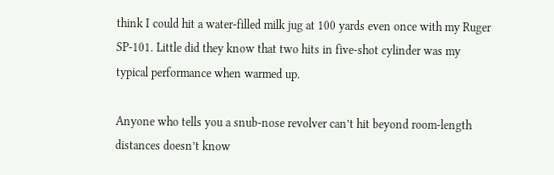think I could hit a water-filled milk jug at 100 yards even once with my Ruger SP-101. Little did they know that two hits in five-shot cylinder was my typical performance when warmed up.

Anyone who tells you a snub-nose revolver can’t hit beyond room-length distances doesn’t know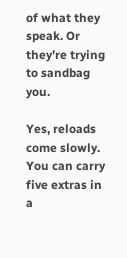of what they speak. Or they’re trying to sandbag you.

Yes, reloads come slowly. You can carry five extras in a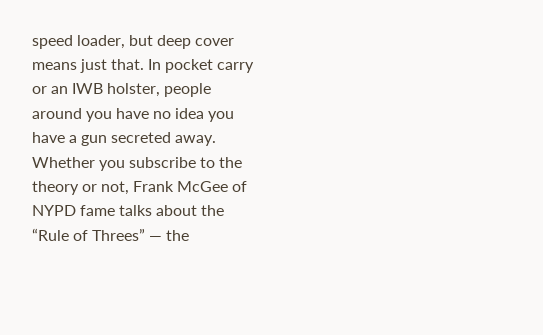speed loader, but deep cover means just that. In pocket carry or an IWB holster, people around you have no idea you have a gun secreted away. Whether you subscribe to the theory or not, Frank McGee of NYPD fame talks about the “Rule of Threes” — the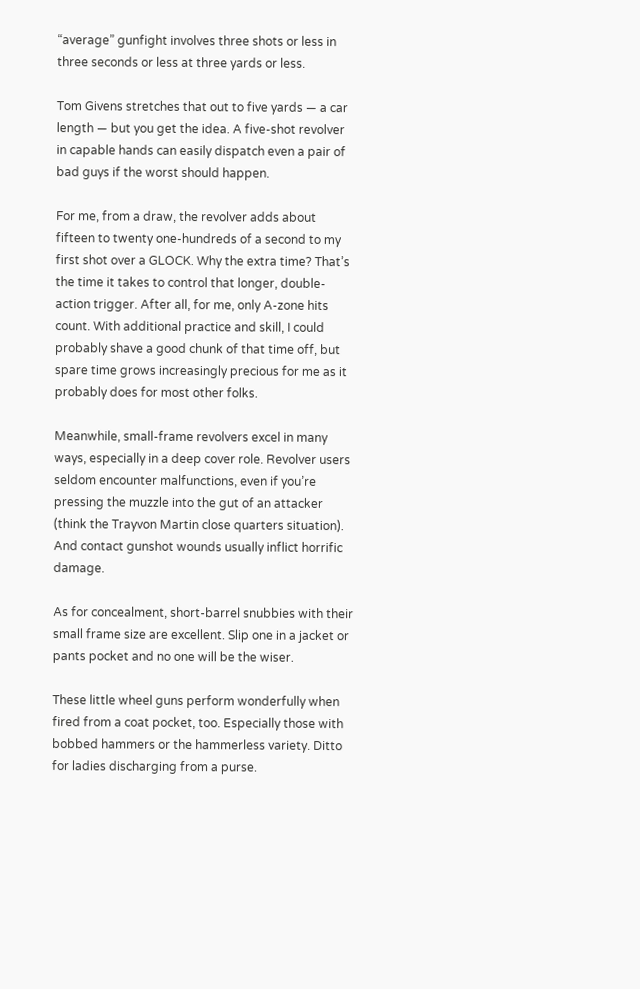“average” gunfight involves three shots or less in three seconds or less at three yards or less.

Tom Givens stretches that out to five yards — a car length — but you get the idea. A five-shot revolver in capable hands can easily dispatch even a pair of bad guys if the worst should happen.

For me, from a draw, the revolver adds about fifteen to twenty one-hundreds of a second to my first shot over a GLOCK. Why the extra time? That’s the time it takes to control that longer, double-action trigger. After all, for me, only A-zone hits count. With additional practice and skill, I could probably shave a good chunk of that time off, but spare time grows increasingly precious for me as it probably does for most other folks.

Meanwhile, small-frame revolvers excel in many ways, especially in a deep cover role. Revolver users seldom encounter malfunctions, even if you’re pressing the muzzle into the gut of an attacker (think the Trayvon Martin close quarters situation). And contact gunshot wounds usually inflict horrific damage.

As for concealment, short-barrel snubbies with their small frame size are excellent. Slip one in a jacket or pants pocket and no one will be the wiser.

These little wheel guns perform wonderfully when fired from a coat pocket, too. Especially those with bobbed hammers or the hammerless variety. Ditto for ladies discharging from a purse.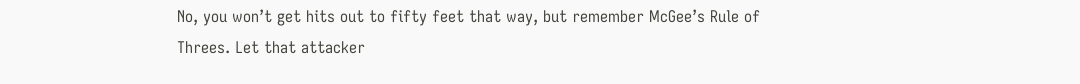No, you won’t get hits out to fifty feet that way, but remember McGee’s Rule of Threes. Let that attacker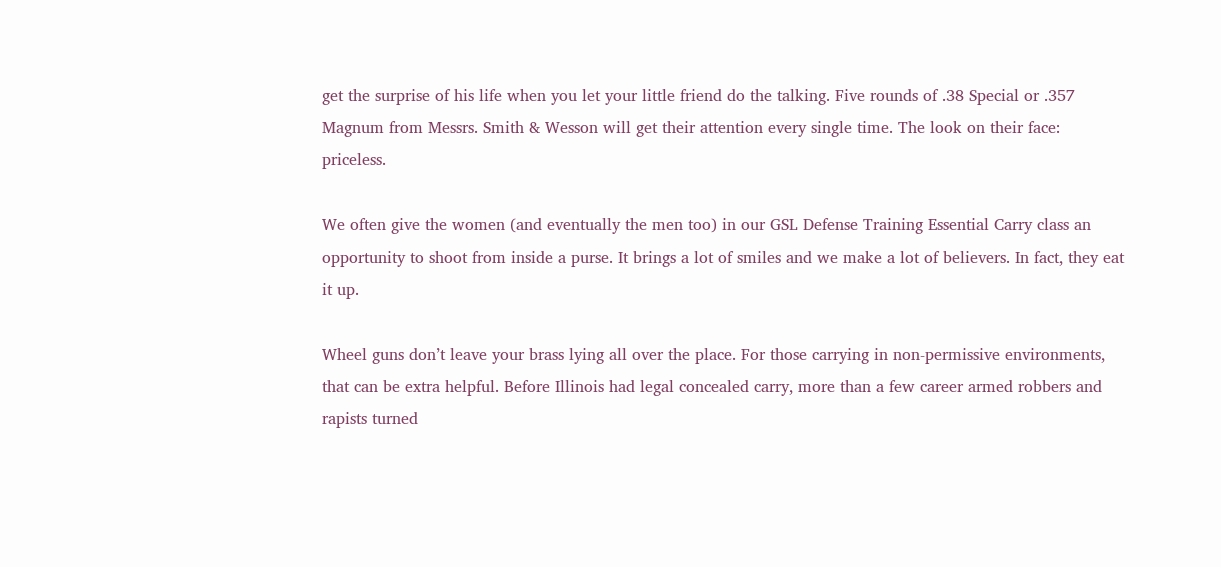get the surprise of his life when you let your little friend do the talking. Five rounds of .38 Special or .357 Magnum from Messrs. Smith & Wesson will get their attention every single time. The look on their face: priceless.

We often give the women (and eventually the men too) in our GSL Defense Training Essential Carry class an opportunity to shoot from inside a purse. It brings a lot of smiles and we make a lot of believers. In fact, they eat it up.

Wheel guns don’t leave your brass lying all over the place. For those carrying in non-permissive environments, that can be extra helpful. Before Illinois had legal concealed carry, more than a few career armed robbers and rapists turned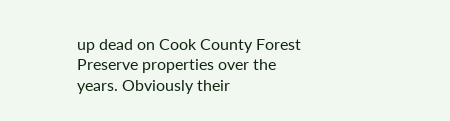up dead on Cook County Forest Preserve properties over the years. Obviously their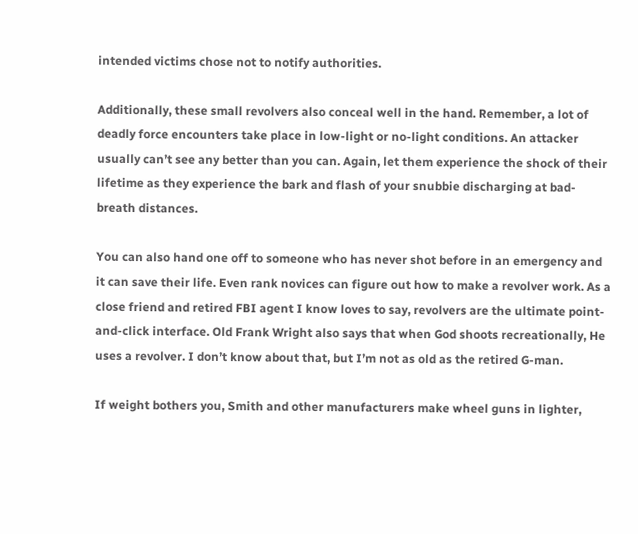intended victims chose not to notify authorities.

Additionally, these small revolvers also conceal well in the hand. Remember, a lot of deadly force encounters take place in low-light or no-light conditions. An attacker usually can’t see any better than you can. Again, let them experience the shock of their lifetime as they experience the bark and flash of your snubbie discharging at bad-breath distances.

You can also hand one off to someone who has never shot before in an emergency and it can save their life. Even rank novices can figure out how to make a revolver work. As a close friend and retired FBI agent I know loves to say, revolvers are the ultimate point-and-click interface. Old Frank Wright also says that when God shoots recreationally, He uses a revolver. I don’t know about that, but I’m not as old as the retired G-man.

If weight bothers you, Smith and other manufacturers make wheel guns in lighter,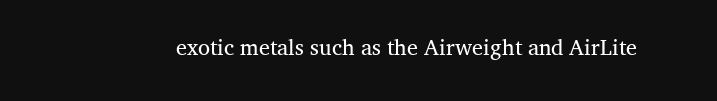exotic metals such as the Airweight and AirLite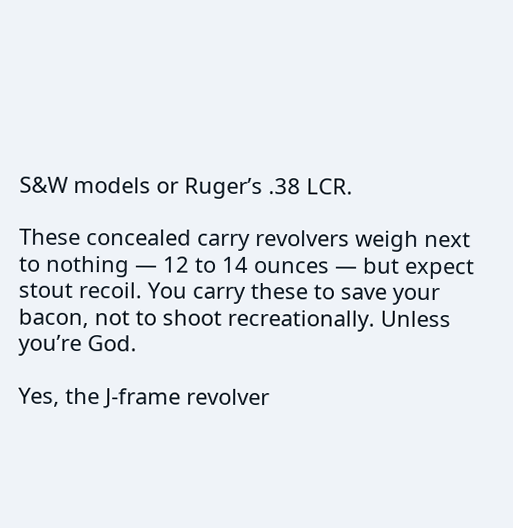S&W models or Ruger’s .38 LCR.

These concealed carry revolvers weigh next to nothing — 12 to 14 ounces — but expect stout recoil. You carry these to save your bacon, not to shoot recreationally. Unless you’re God.

Yes, the J-frame revolver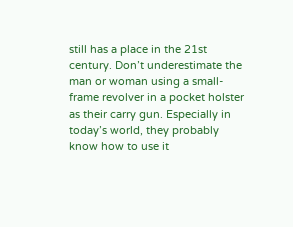still has a place in the 21st century. Don’t underestimate the man or woman using a small-frame revolver in a pocket holster as their carry gun. Especially in today’s world, they probably know how to use it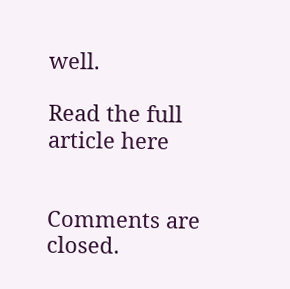well.

Read the full article here


Comments are closed.